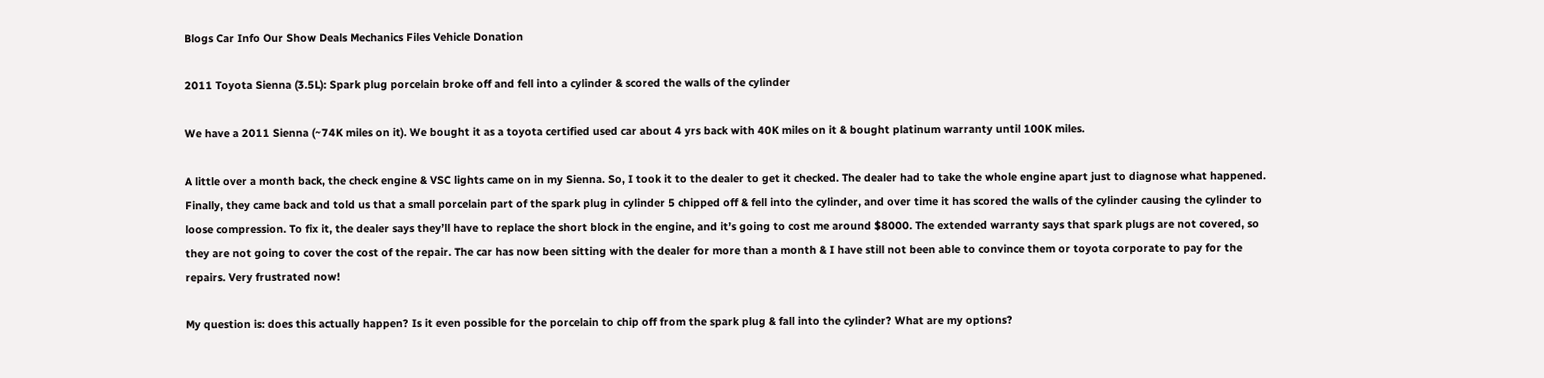Blogs Car Info Our Show Deals Mechanics Files Vehicle Donation

2011 Toyota Sienna (3.5L): Spark plug porcelain broke off and fell into a cylinder & scored the walls of the cylinder

We have a 2011 Sienna (~74K miles on it). We bought it as a toyota certified used car about 4 yrs back with 40K miles on it & bought platinum warranty until 100K miles.

A little over a month back, the check engine & VSC lights came on in my Sienna. So, I took it to the dealer to get it checked. The dealer had to take the whole engine apart just to diagnose what happened. Finally, they came back and told us that a small porcelain part of the spark plug in cylinder 5 chipped off & fell into the cylinder, and over time it has scored the walls of the cylinder causing the cylinder to loose compression. To fix it, the dealer says they’ll have to replace the short block in the engine, and it’s going to cost me around $8000. The extended warranty says that spark plugs are not covered, so they are not going to cover the cost of the repair. The car has now been sitting with the dealer for more than a month & I have still not been able to convince them or toyota corporate to pay for the repairs. Very frustrated now!

My question is: does this actually happen? Is it even possible for the porcelain to chip off from the spark plug & fall into the cylinder? What are my options?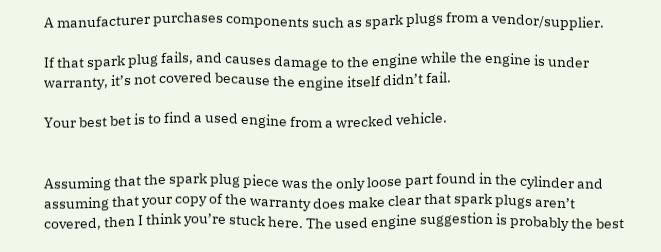A manufacturer purchases components such as spark plugs from a vendor/supplier.

If that spark plug fails, and causes damage to the engine while the engine is under warranty, it’s not covered because the engine itself didn’t fail.

Your best bet is to find a used engine from a wrecked vehicle.


Assuming that the spark plug piece was the only loose part found in the cylinder and assuming that your copy of the warranty does make clear that spark plugs aren’t covered, then I think you’re stuck here. The used engine suggestion is probably the best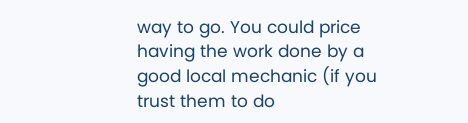way to go. You could price having the work done by a good local mechanic (if you trust them to do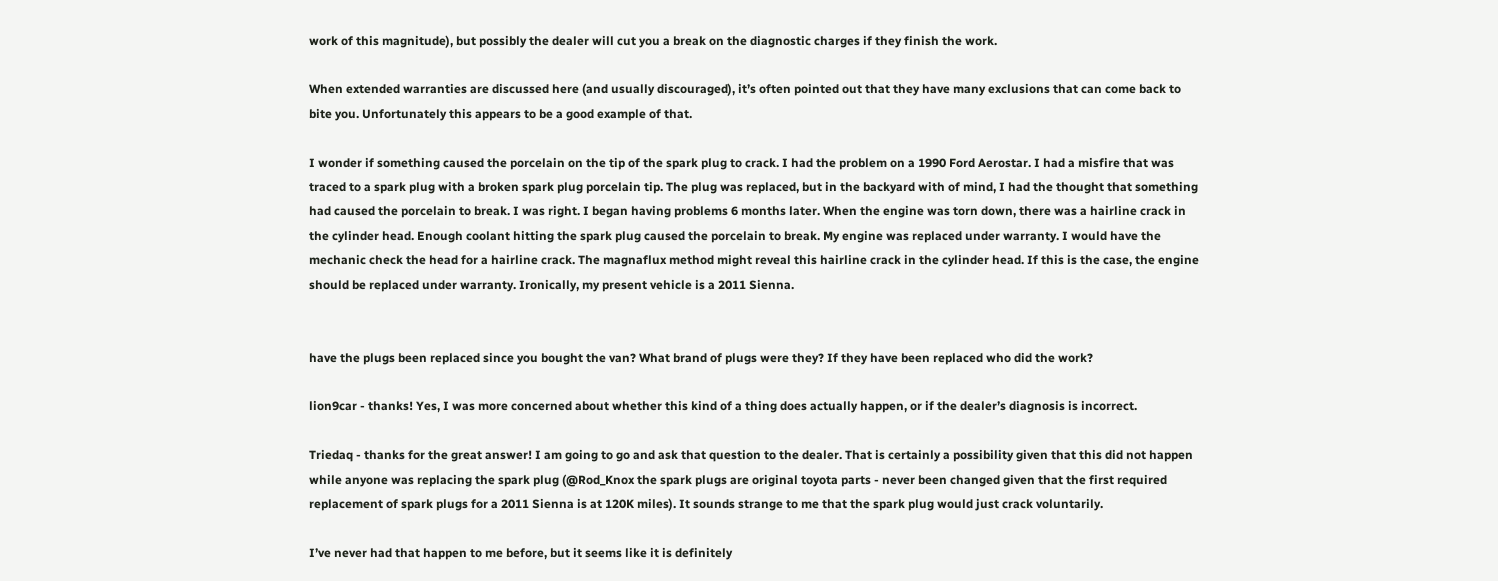work of this magnitude), but possibly the dealer will cut you a break on the diagnostic charges if they finish the work.

When extended warranties are discussed here (and usually discouraged), it’s often pointed out that they have many exclusions that can come back to bite you. Unfortunately this appears to be a good example of that.

I wonder if something caused the porcelain on the tip of the spark plug to crack. I had the problem on a 1990 Ford Aerostar. I had a misfire that was traced to a spark plug with a broken spark plug porcelain tip. The plug was replaced, but in the backyard with of mind, I had the thought that something had caused the porcelain to break. I was right. I began having problems 6 months later. When the engine was torn down, there was a hairline crack in the cylinder head. Enough coolant hitting the spark plug caused the porcelain to break. My engine was replaced under warranty. I would have the mechanic check the head for a hairline crack. The magnaflux method might reveal this hairline crack in the cylinder head. If this is the case, the engine should be replaced under warranty. Ironically, my present vehicle is a 2011 Sienna.


have the plugs been replaced since you bought the van? What brand of plugs were they? If they have been replaced who did the work?

lion9car - thanks! Yes, I was more concerned about whether this kind of a thing does actually happen, or if the dealer’s diagnosis is incorrect.

Triedaq - thanks for the great answer! I am going to go and ask that question to the dealer. That is certainly a possibility given that this did not happen while anyone was replacing the spark plug (@Rod_Knox the spark plugs are original toyota parts - never been changed given that the first required replacement of spark plugs for a 2011 Sienna is at 120K miles). It sounds strange to me that the spark plug would just crack voluntarily.

I’ve never had that happen to me before, but it seems like it is definitely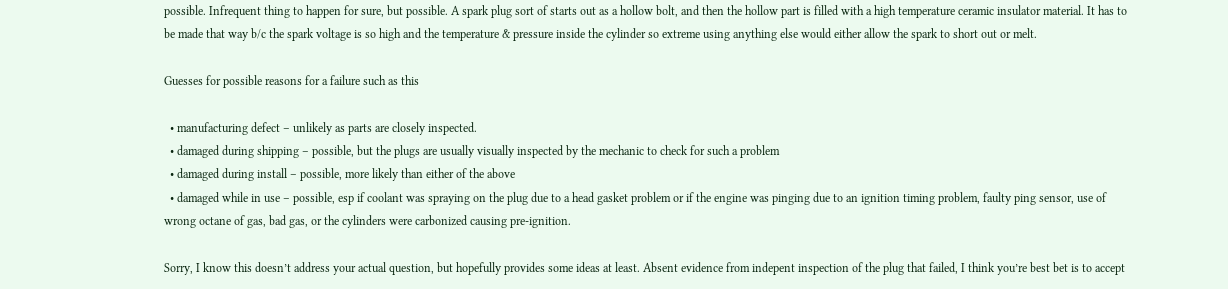possible. Infrequent thing to happen for sure, but possible. A spark plug sort of starts out as a hollow bolt, and then the hollow part is filled with a high temperature ceramic insulator material. It has to be made that way b/c the spark voltage is so high and the temperature & pressure inside the cylinder so extreme using anything else would either allow the spark to short out or melt.

Guesses for possible reasons for a failure such as this

  • manufacturing defect – unlikely as parts are closely inspected.
  • damaged during shipping – possible, but the plugs are usually visually inspected by the mechanic to check for such a problem
  • damaged during install – possible, more likely than either of the above
  • damaged while in use – possible, esp if coolant was spraying on the plug due to a head gasket problem or if the engine was pinging due to an ignition timing problem, faulty ping sensor, use of wrong octane of gas, bad gas, or the cylinders were carbonized causing pre-ignition.

Sorry, I know this doesn’t address your actual question, but hopefully provides some ideas at least. Absent evidence from indepent inspection of the plug that failed, I think you’re best bet is to accept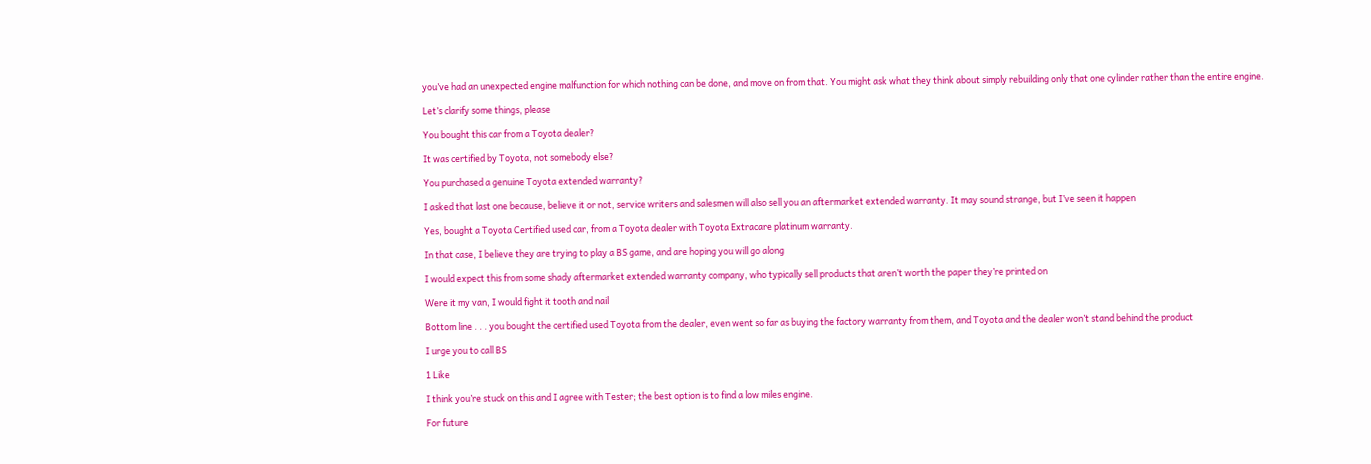you’ve had an unexpected engine malfunction for which nothing can be done, and move on from that. You might ask what they think about simply rebuilding only that one cylinder rather than the entire engine.

Let’s clarify some things, please

You bought this car from a Toyota dealer?

It was certified by Toyota, not somebody else?

You purchased a genuine Toyota extended warranty?

I asked that last one because, believe it or not, service writers and salesmen will also sell you an aftermarket extended warranty. It may sound strange, but I’ve seen it happen

Yes, bought a Toyota Certified used car, from a Toyota dealer with Toyota Extracare platinum warranty.

In that case, I believe they are trying to play a BS game, and are hoping you will go along

I would expect this from some shady aftermarket extended warranty company, who typically sell products that aren’t worth the paper they’re printed on

Were it my van, I would fight it tooth and nail

Bottom line . . . you bought the certified used Toyota from the dealer, even went so far as buying the factory warranty from them, and Toyota and the dealer won’t stand behind the product

I urge you to call BS

1 Like

I think you’re stuck on this and I agree with Tester; the best option is to find a low miles engine.

For future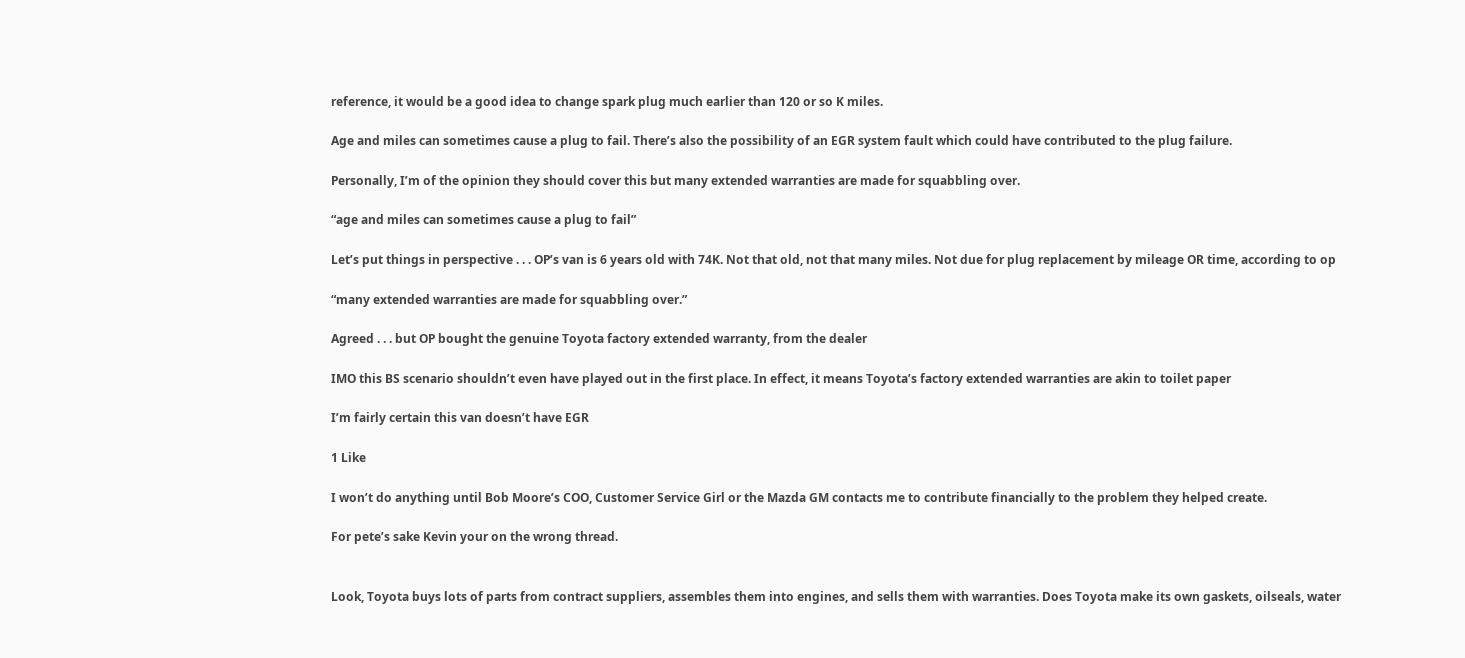reference, it would be a good idea to change spark plug much earlier than 120 or so K miles.

Age and miles can sometimes cause a plug to fail. There’s also the possibility of an EGR system fault which could have contributed to the plug failure.

Personally, I’m of the opinion they should cover this but many extended warranties are made for squabbling over.

“age and miles can sometimes cause a plug to fail”

Let’s put things in perspective . . . OP’s van is 6 years old with 74K. Not that old, not that many miles. Not due for plug replacement by mileage OR time, according to op

“many extended warranties are made for squabbling over.”

Agreed . . . but OP bought the genuine Toyota factory extended warranty, from the dealer

IMO this BS scenario shouldn’t even have played out in the first place. In effect, it means Toyota’s factory extended warranties are akin to toilet paper

I’m fairly certain this van doesn’t have EGR

1 Like

I won’t do anything until Bob Moore’s COO, Customer Service Girl or the Mazda GM contacts me to contribute financially to the problem they helped create.

For pete’s sake Kevin your on the wrong thread.


Look, Toyota buys lots of parts from contract suppliers, assembles them into engines, and sells them with warranties. Does Toyota make its own gaskets, oilseals, water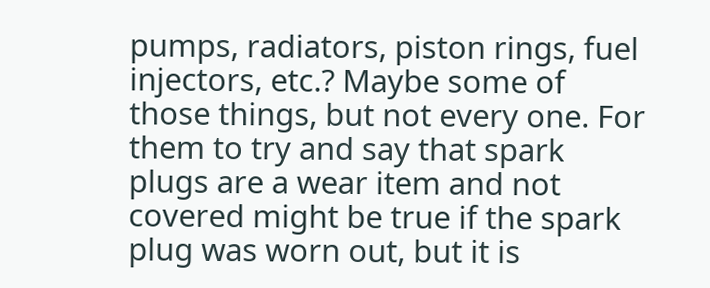pumps, radiators, piston rings, fuel injectors, etc.? Maybe some of those things, but not every one. For them to try and say that spark plugs are a wear item and not covered might be true if the spark plug was worn out, but it is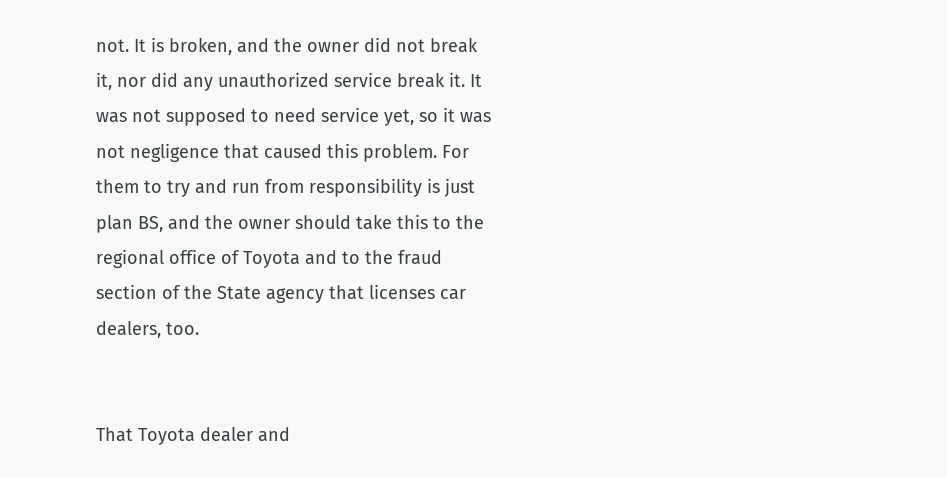not. It is broken, and the owner did not break it, nor did any unauthorized service break it. It was not supposed to need service yet, so it was not negligence that caused this problem. For them to try and run from responsibility is just plan BS, and the owner should take this to the regional office of Toyota and to the fraud section of the State agency that licenses car dealers, too.


That Toyota dealer and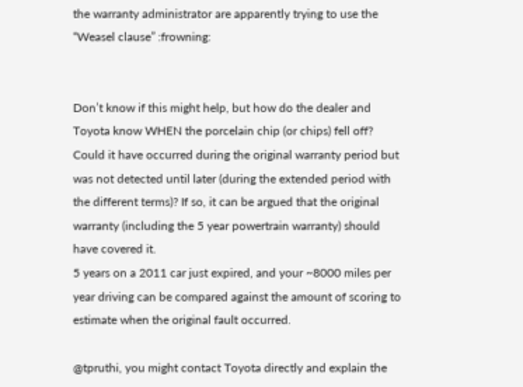the warranty administrator are apparently trying to use the “Weasel clause” :frowning:


Don’t know if this might help, but how do the dealer and Toyota know WHEN the porcelain chip (or chips) fell off?
Could it have occurred during the original warranty period but was not detected until later (during the extended period with the different terms)? If so, it can be argued that the original warranty (including the 5 year powertrain warranty) should have covered it.
5 years on a 2011 car just expired, and your ~8000 miles per year driving can be compared against the amount of scoring to estimate when the original fault occurred.

@tpruthi, you might contact Toyota directly and explain the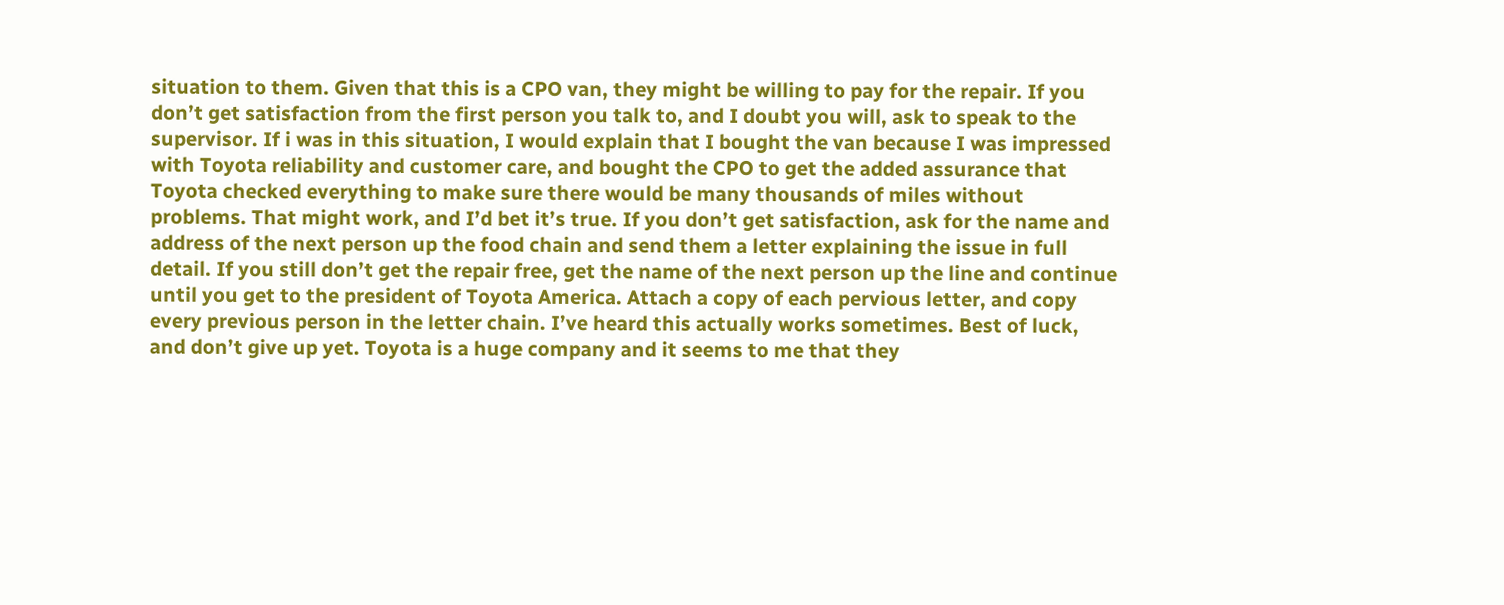situation to them. Given that this is a CPO van, they might be willing to pay for the repair. If you don’t get satisfaction from the first person you talk to, and I doubt you will, ask to speak to the supervisor. If i was in this situation, I would explain that I bought the van because I was impressed with Toyota reliability and customer care, and bought the CPO to get the added assurance that Toyota checked everything to make sure there would be many thousands of miles without problems. That might work, and I’d bet it’s true. If you don’t get satisfaction, ask for the name and address of the next person up the food chain and send them a letter explaining the issue in full detail. If you still don’t get the repair free, get the name of the next person up the line and continue until you get to the president of Toyota America. Attach a copy of each pervious letter, and copy every previous person in the letter chain. I’ve heard this actually works sometimes. Best of luck, and don’t give up yet. Toyota is a huge company and it seems to me that they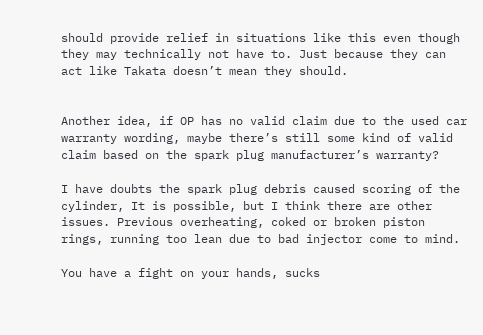should provide relief in situations like this even though they may technically not have to. Just because they can act like Takata doesn’t mean they should.


Another idea, if OP has no valid claim due to the used car warranty wording, maybe there’s still some kind of valid claim based on the spark plug manufacturer’s warranty?

I have doubts the spark plug debris caused scoring of the cylinder, It is possible, but I think there are other issues. Previous overheating, coked or broken piston rings, running too lean due to bad injector come to mind.

You have a fight on your hands, sucks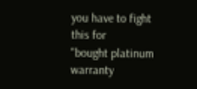you have to fight this for
"bought platinum warranty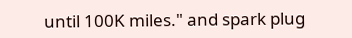until 100K miles." and spark plug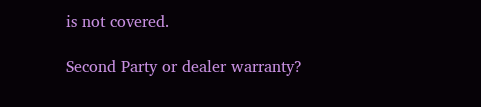is not covered.

Second Party or dealer warranty?